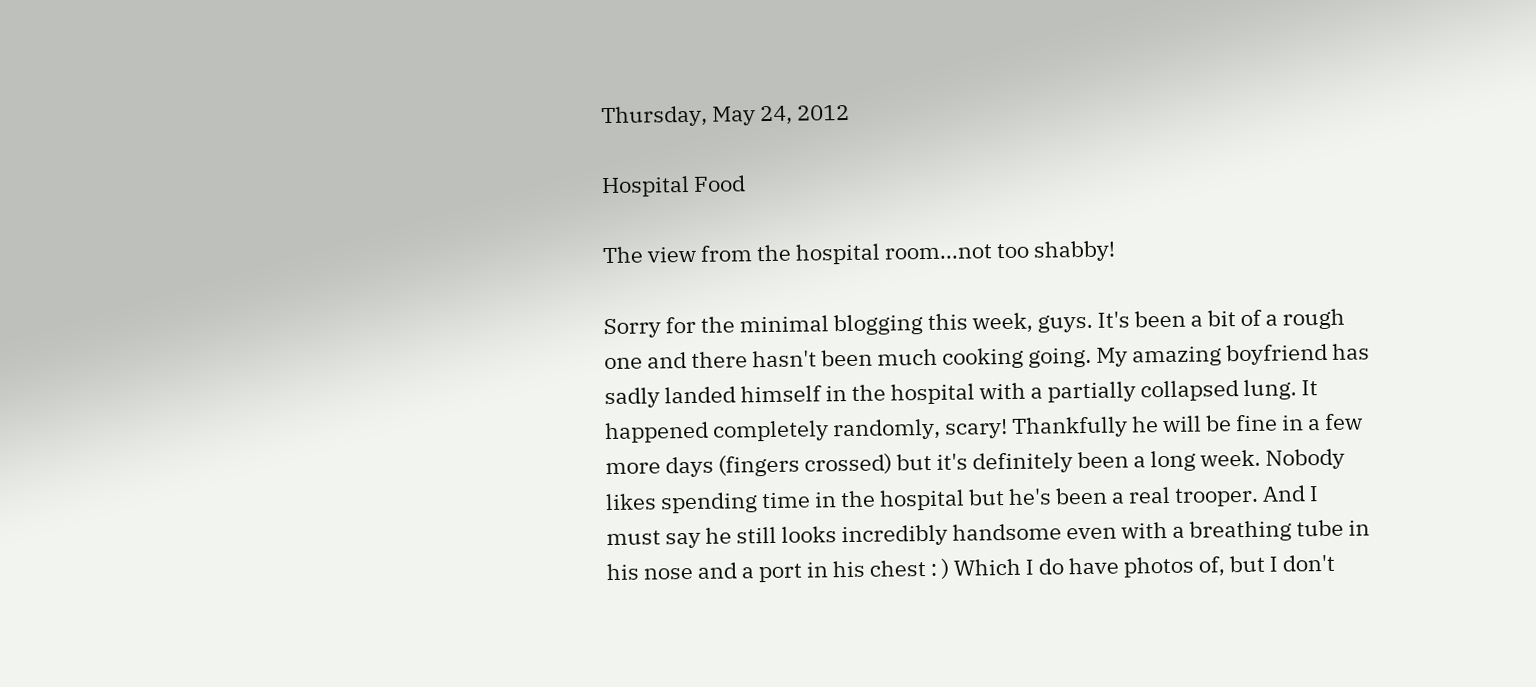Thursday, May 24, 2012

Hospital Food

The view from the hospital room...not too shabby!

Sorry for the minimal blogging this week, guys. It's been a bit of a rough one and there hasn't been much cooking going. My amazing boyfriend has sadly landed himself in the hospital with a partially collapsed lung. It happened completely randomly, scary! Thankfully he will be fine in a few more days (fingers crossed) but it's definitely been a long week. Nobody likes spending time in the hospital but he's been a real trooper. And I must say he still looks incredibly handsome even with a breathing tube in his nose and a port in his chest : ) Which I do have photos of, but I don't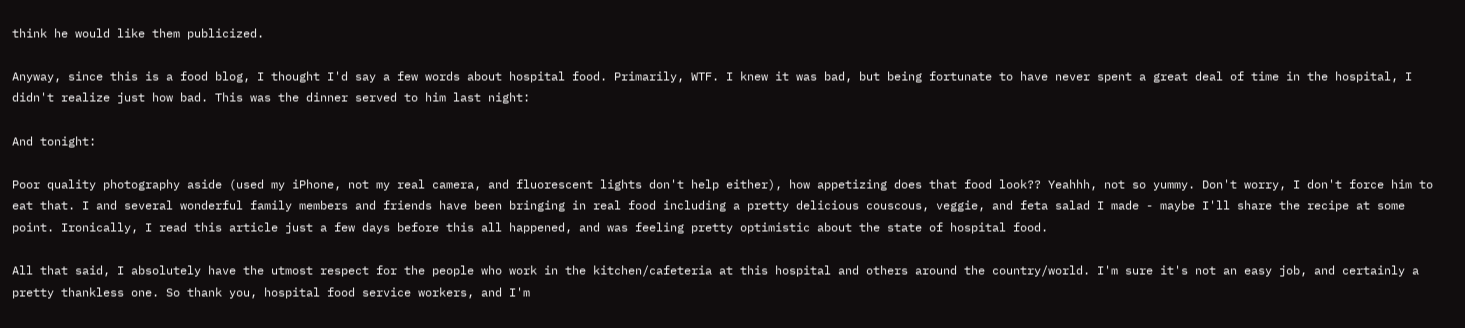think he would like them publicized.

Anyway, since this is a food blog, I thought I'd say a few words about hospital food. Primarily, WTF. I knew it was bad, but being fortunate to have never spent a great deal of time in the hospital, I didn't realize just how bad. This was the dinner served to him last night:

And tonight:

Poor quality photography aside (used my iPhone, not my real camera, and fluorescent lights don't help either), how appetizing does that food look?? Yeahhh, not so yummy. Don't worry, I don't force him to eat that. I and several wonderful family members and friends have been bringing in real food including a pretty delicious couscous, veggie, and feta salad I made - maybe I'll share the recipe at some point. Ironically, I read this article just a few days before this all happened, and was feeling pretty optimistic about the state of hospital food.

All that said, I absolutely have the utmost respect for the people who work in the kitchen/cafeteria at this hospital and others around the country/world. I'm sure it's not an easy job, and certainly a pretty thankless one. So thank you, hospital food service workers, and I'm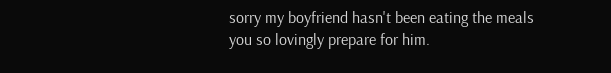sorry my boyfriend hasn't been eating the meals you so lovingly prepare for him.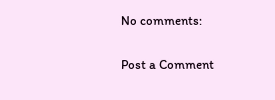No comments:

Post a Comment